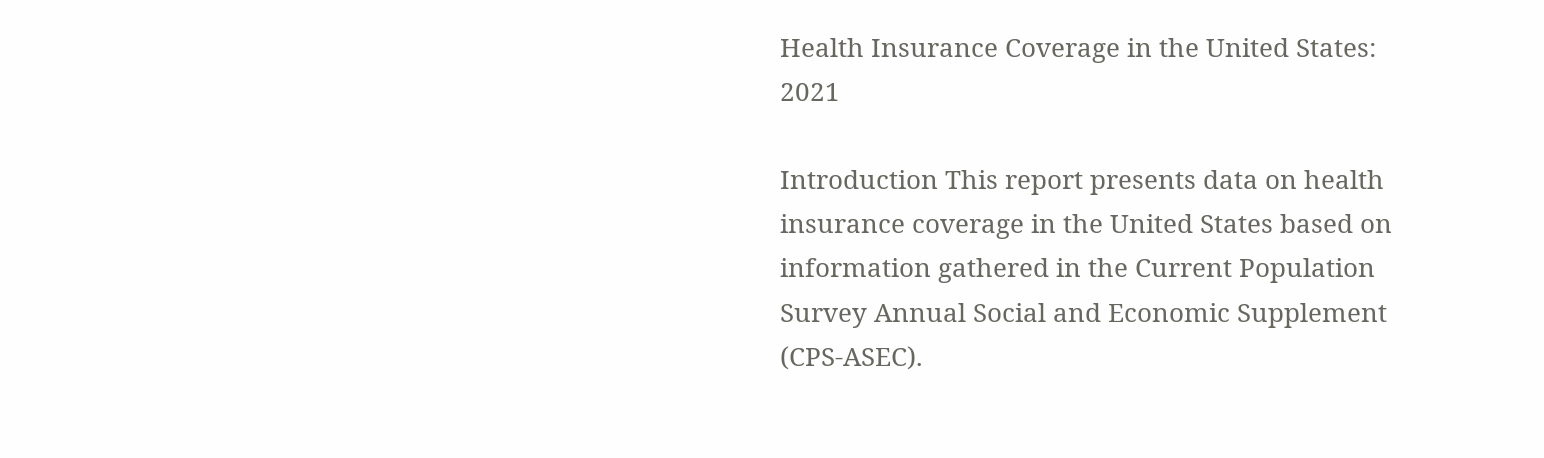Health Insurance Coverage in the United States: 2021

Introduction This report presents data on health insurance coverage in the United States based on information gathered in the Current Population Survey Annual Social and Economic Supplement (CPS-ASEC).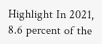Highlight In 2021, 8.6 percent of the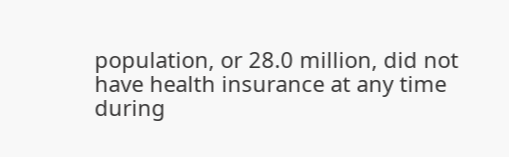population, or 28.0 million, did not have health insurance at any time during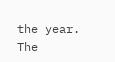the year. The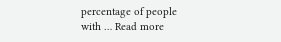percentage of people with … Read more